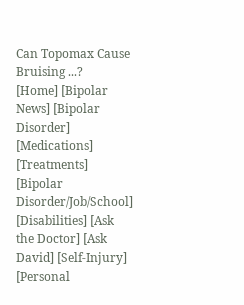Can Topomax Cause Bruising ...?
[Home] [Bipolar News] [Bipolar Disorder] [Medications] [Treatments] [Bipolar Disorder/Job/School] [Disabilities] [Ask the Doctor] [Ask David] [Self-Injury] [Personal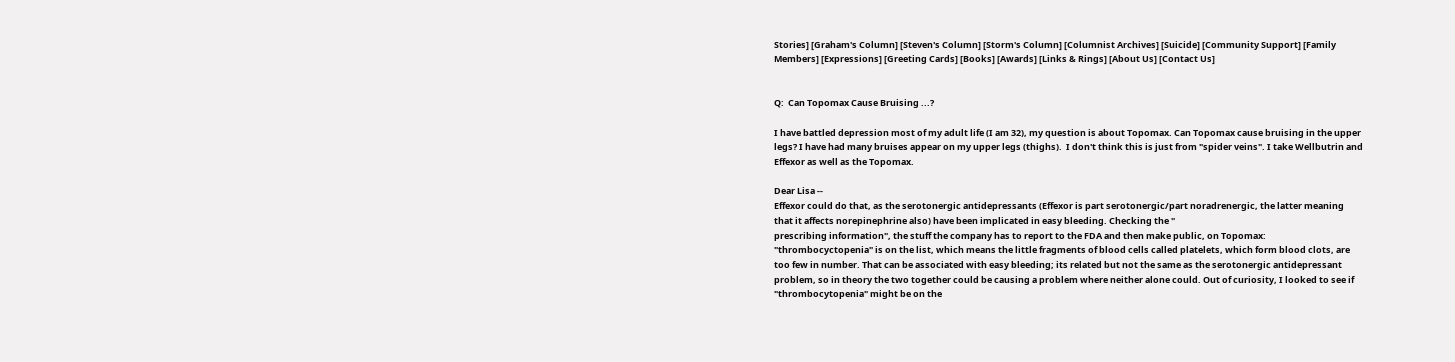Stories] [Graham's Column] [Steven's Column] [Storm's Column] [Columnist Archives] [Suicide] [Community Support] [Family Members] [Expressions] [Greeting Cards] [Books] [Awards] [Links & Rings] [About Us] [Contact Us]


Q:  Can Topomax Cause Bruising ...?

I have battled depression most of my adult life (I am 32), my question is about Topomax. Can Topomax cause bruising in the upper legs? I have had many bruises appear on my upper legs (thighs).  I don't think this is just from "spider veins". I take Wellbutrin and Effexor as well as the Topomax.

Dear Lisa --
Effexor could do that, as the serotonergic antidepressants (Effexor is part serotonergic/part noradrenergic, the latter meaning that it affects norepinephrine also) have been implicated in easy bleeding. Checking the "
prescribing information", the stuff the company has to report to the FDA and then make public, on Topomax: "thrombocyctopenia" is on the list, which means the little fragments of blood cells called platelets, which form blood clots, are too few in number. That can be associated with easy bleeding; its related but not the same as the serotonergic antidepressant problem, so in theory the two together could be causing a problem where neither alone could. Out of curiosity, I looked to see if "thrombocytopenia" might be on the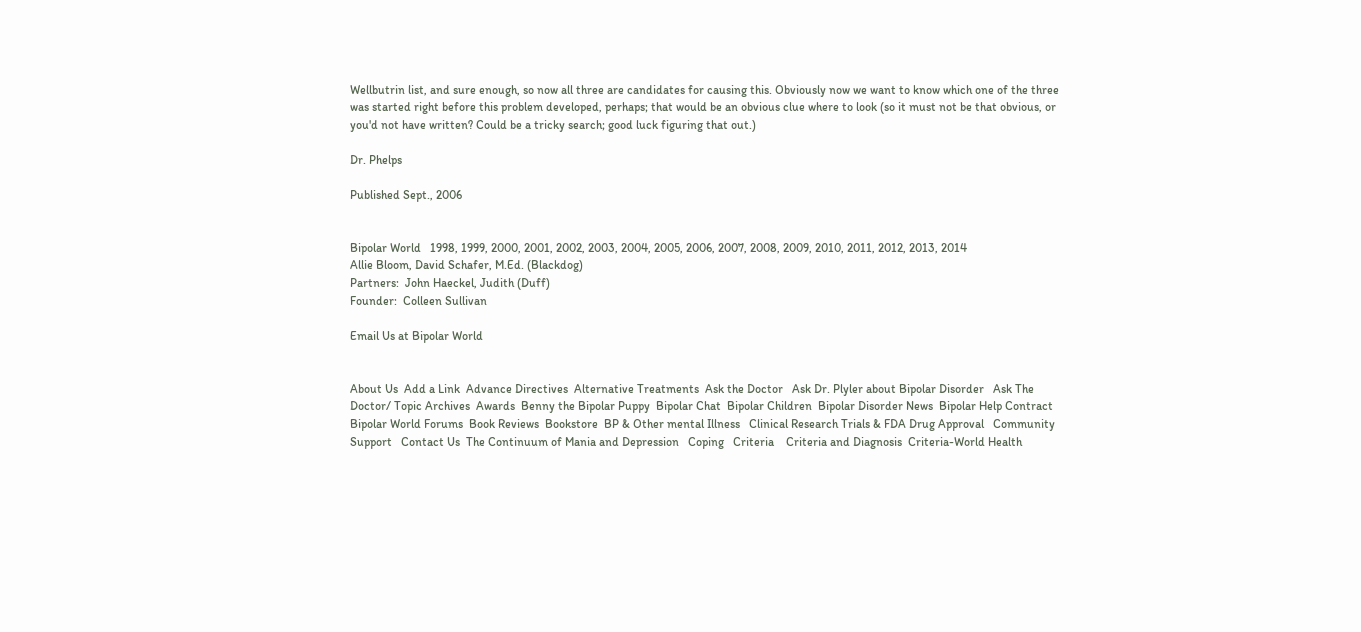Wellbutrin list, and sure enough, so now all three are candidates for causing this. Obviously now we want to know which one of the three was started right before this problem developed, perhaps; that would be an obvious clue where to look (so it must not be that obvious, or you'd not have written? Could be a tricky search; good luck figuring that out.)

Dr. Phelps

Published Sept., 2006


Bipolar World   1998, 1999, 2000, 2001, 2002, 2003, 2004, 2005, 2006, 2007, 2008, 2009, 2010, 2011, 2012, 2013, 2014
Allie Bloom, David Schafer, M.Ed. (Blackdog)
Partners:  John Haeckel, Judith (Duff)
Founder:  Colleen Sullivan

Email Us at Bipolar World


About Us  Add a Link  Advance Directives  Alternative Treatments  Ask the Doctor   Ask Dr. Plyler about Bipolar Disorder   Ask The Doctor/ Topic Archives  Awards  Benny the Bipolar Puppy  Bipolar Chat  Bipolar Children  Bipolar Disorder News  Bipolar Help Contract  Bipolar World Forums  Book Reviews  Bookstore  BP & Other mental Illness   Clinical Research Trials & FDA Drug Approval   Community Support   Contact Us  The Continuum of Mania and Depression   Coping   Criteria    Criteria and Diagnosis  Criteria-World Health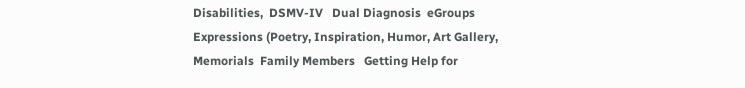Disabilities,  DSMV-IV   Dual Diagnosis  eGroups  Expressions (Poetry, Inspiration, Humor, Art Gallery, Memorials  Family Members   Getting Help for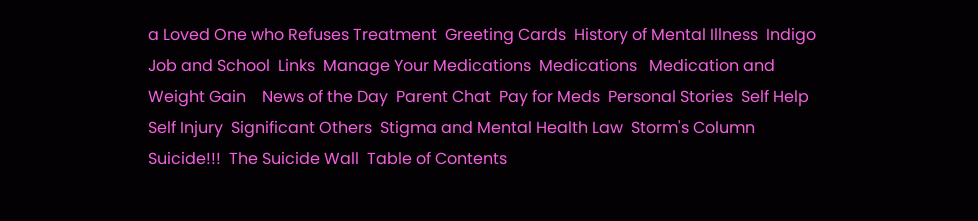a Loved One who Refuses Treatment  Greeting Cards  History of Mental Illness  Indigo  Job and School  Links  Manage Your Medications  Medications   Medication and Weight Gain    News of the Day  Parent Chat  Pay for Meds  Personal Stories  Self Help  Self Injury  Significant Others  Stigma and Mental Health Law  Storm's Column  Suicide!!!  The Suicide Wall  Table of Contents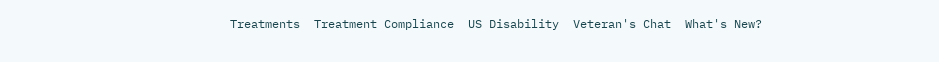Treatments  Treatment Compliance  US Disability  Veteran's Chat  What's New?